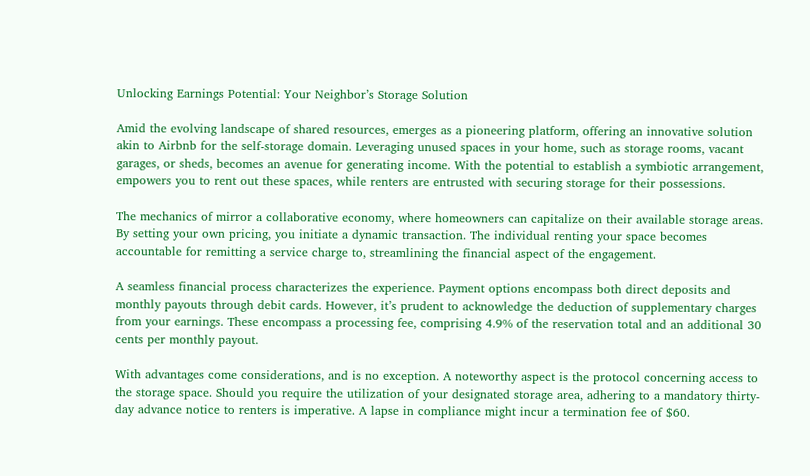Unlocking Earnings Potential: Your Neighbor’s Storage Solution

Amid the evolving landscape of shared resources, emerges as a pioneering platform, offering an innovative solution akin to Airbnb for the self-storage domain. Leveraging unused spaces in your home, such as storage rooms, vacant garages, or sheds, becomes an avenue for generating income. With the potential to establish a symbiotic arrangement, empowers you to rent out these spaces, while renters are entrusted with securing storage for their possessions.

The mechanics of mirror a collaborative economy, where homeowners can capitalize on their available storage areas. By setting your own pricing, you initiate a dynamic transaction. The individual renting your space becomes accountable for remitting a service charge to, streamlining the financial aspect of the engagement.

A seamless financial process characterizes the experience. Payment options encompass both direct deposits and monthly payouts through debit cards. However, it’s prudent to acknowledge the deduction of supplementary charges from your earnings. These encompass a processing fee, comprising 4.9% of the reservation total and an additional 30 cents per monthly payout.

With advantages come considerations, and is no exception. A noteworthy aspect is the protocol concerning access to the storage space. Should you require the utilization of your designated storage area, adhering to a mandatory thirty-day advance notice to renters is imperative. A lapse in compliance might incur a termination fee of $60.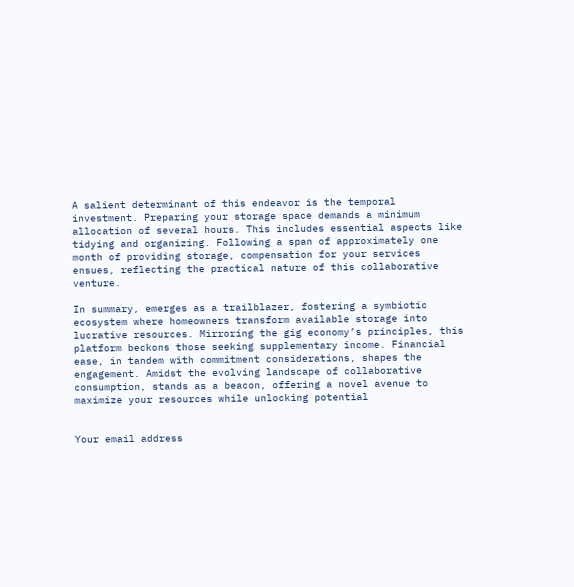A salient determinant of this endeavor is the temporal investment. Preparing your storage space demands a minimum allocation of several hours. This includes essential aspects like tidying and organizing. Following a span of approximately one month of providing storage, compensation for your services ensues, reflecting the practical nature of this collaborative venture.

In summary, emerges as a trailblazer, fostering a symbiotic ecosystem where homeowners transform available storage into lucrative resources. Mirroring the gig economy’s principles, this platform beckons those seeking supplementary income. Financial ease, in tandem with commitment considerations, shapes the engagement. Amidst the evolving landscape of collaborative consumption, stands as a beacon, offering a novel avenue to maximize your resources while unlocking potential


Your email address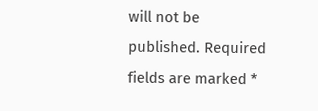will not be published. Required fields are marked *